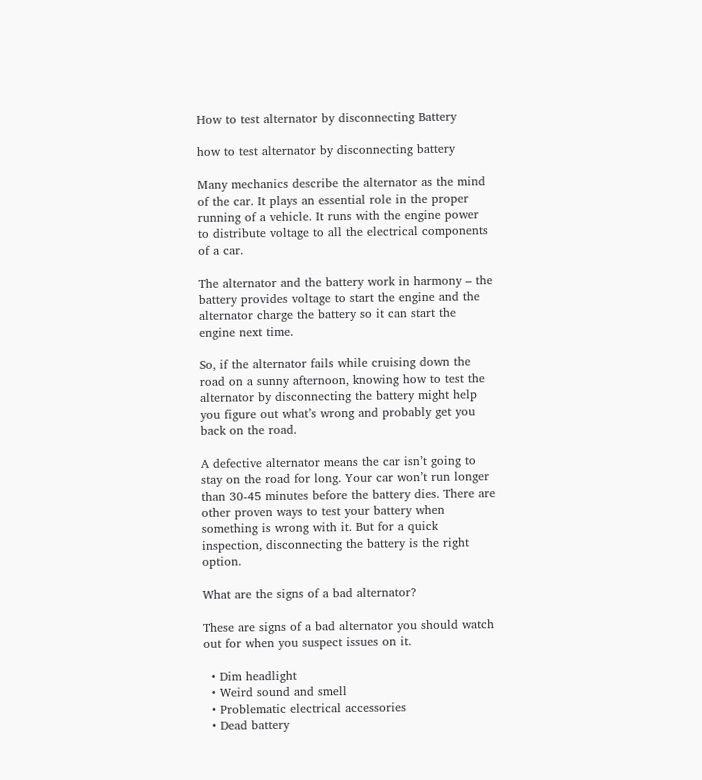How to test alternator by disconnecting Battery

how to test alternator by disconnecting battery

Many mechanics describe the alternator as the mind of the car. It plays an essential role in the proper running of a vehicle. It runs with the engine power to distribute voltage to all the electrical components of a car.

The alternator and the battery work in harmony – the battery provides voltage to start the engine and the alternator charge the battery so it can start the engine next time.

So, if the alternator fails while cruising down the road on a sunny afternoon, knowing how to test the alternator by disconnecting the battery might help you figure out what’s wrong and probably get you back on the road.

A defective alternator means the car isn’t going to stay on the road for long. Your car won’t run longer than 30-45 minutes before the battery dies. There are other proven ways to test your battery when something is wrong with it. But for a quick inspection, disconnecting the battery is the right option.

What are the signs of a bad alternator?

These are signs of a bad alternator you should watch out for when you suspect issues on it.

  • Dim headlight
  • Weird sound and smell
  • Problematic electrical accessories
  • Dead battery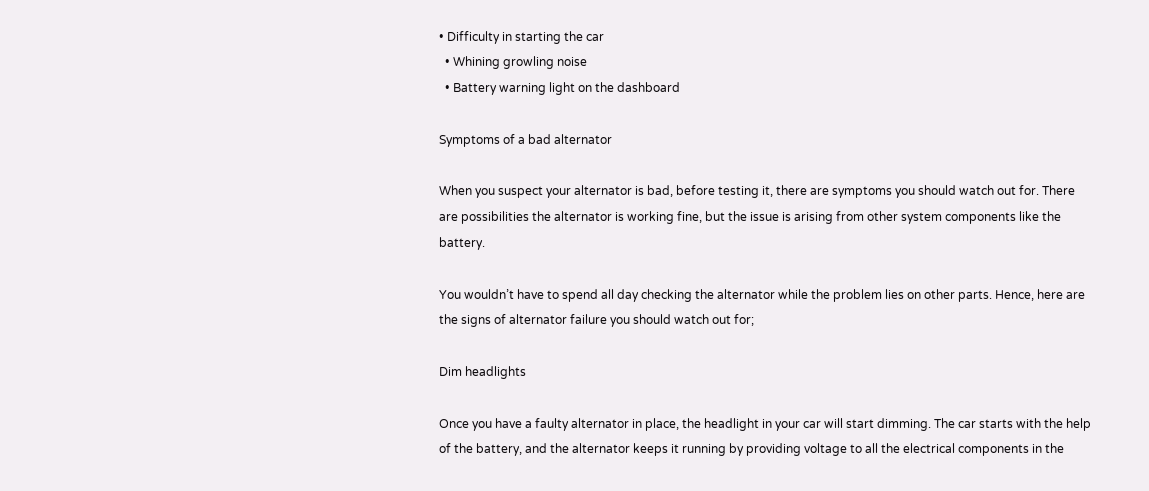• Difficulty in starting the car
  • Whining growling noise
  • Battery warning light on the dashboard

Symptoms of a bad alternator

When you suspect your alternator is bad, before testing it, there are symptoms you should watch out for. There are possibilities the alternator is working fine, but the issue is arising from other system components like the battery.

You wouldn’t have to spend all day checking the alternator while the problem lies on other parts. Hence, here are the signs of alternator failure you should watch out for;

Dim headlights

Once you have a faulty alternator in place, the headlight in your car will start dimming. The car starts with the help of the battery, and the alternator keeps it running by providing voltage to all the electrical components in the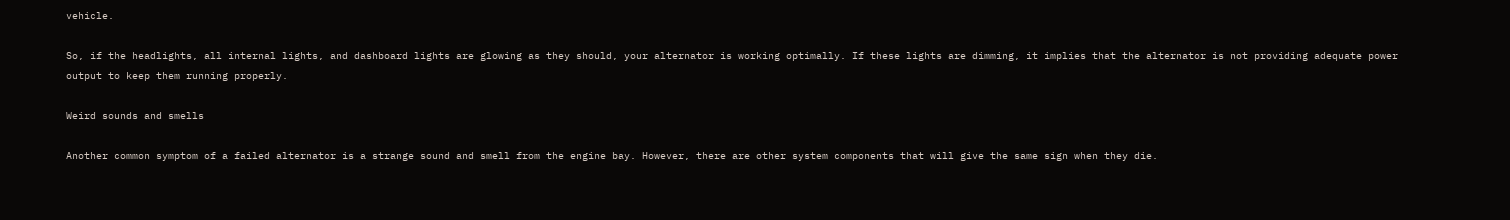vehicle.

So, if the headlights, all internal lights, and dashboard lights are glowing as they should, your alternator is working optimally. If these lights are dimming, it implies that the alternator is not providing adequate power output to keep them running properly.

Weird sounds and smells

Another common symptom of a failed alternator is a strange sound and smell from the engine bay. However, there are other system components that will give the same sign when they die.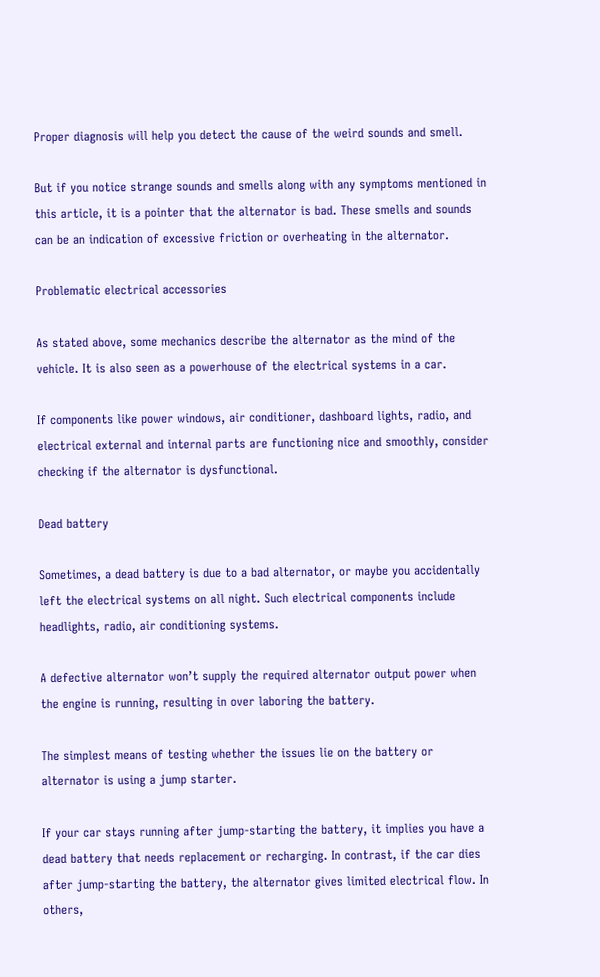Proper diagnosis will help you detect the cause of the weird sounds and smell.

But if you notice strange sounds and smells along with any symptoms mentioned in this article, it is a pointer that the alternator is bad. These smells and sounds can be an indication of excessive friction or overheating in the alternator.

Problematic electrical accessories

As stated above, some mechanics describe the alternator as the mind of the vehicle. It is also seen as a powerhouse of the electrical systems in a car.

If components like power windows, air conditioner, dashboard lights, radio, and electrical external and internal parts are functioning nice and smoothly, consider checking if the alternator is dysfunctional.

Dead battery

Sometimes, a dead battery is due to a bad alternator, or maybe you accidentally left the electrical systems on all night. Such electrical components include headlights, radio, air conditioning systems.

A defective alternator won’t supply the required alternator output power when the engine is running, resulting in over laboring the battery.

The simplest means of testing whether the issues lie on the battery or alternator is using a jump starter.

If your car stays running after jump-starting the battery, it implies you have a dead battery that needs replacement or recharging. In contrast, if the car dies after jump-starting the battery, the alternator gives limited electrical flow. In others,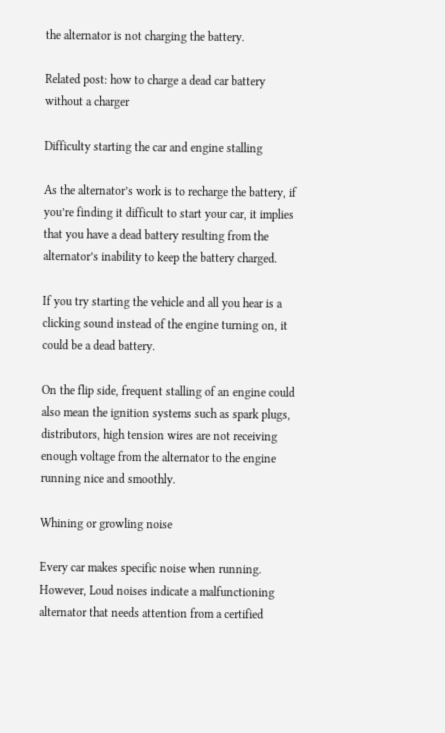the alternator is not charging the battery.

Related post: how to charge a dead car battery without a charger

Difficulty starting the car and engine stalling

As the alternator’s work is to recharge the battery, if you’re finding it difficult to start your car, it implies that you have a dead battery resulting from the alternator’s inability to keep the battery charged.

If you try starting the vehicle and all you hear is a clicking sound instead of the engine turning on, it could be a dead battery.

On the flip side, frequent stalling of an engine could also mean the ignition systems such as spark plugs, distributors, high tension wires are not receiving enough voltage from the alternator to the engine running nice and smoothly.

Whining or growling noise

Every car makes specific noise when running. However, Loud noises indicate a malfunctioning alternator that needs attention from a certified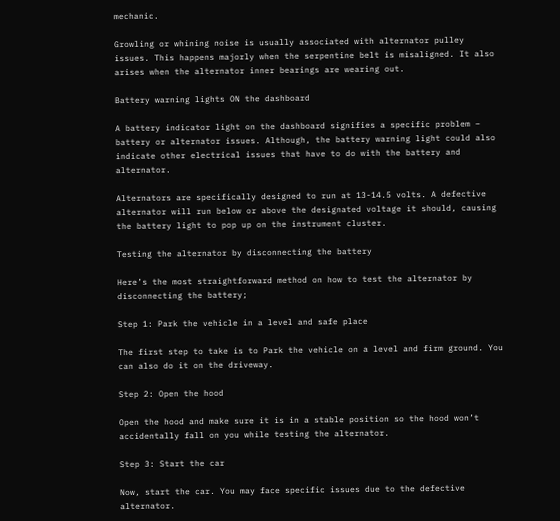mechanic.

Growling or whining noise is usually associated with alternator pulley issues. This happens majorly when the serpentine belt is misaligned. It also arises when the alternator inner bearings are wearing out.

Battery warning lights ON the dashboard

A battery indicator light on the dashboard signifies a specific problem – battery or alternator issues. Although, the battery warning light could also indicate other electrical issues that have to do with the battery and alternator.

Alternators are specifically designed to run at 13-14.5 volts. A defective alternator will run below or above the designated voltage it should, causing the battery light to pop up on the instrument cluster.

Testing the alternator by disconnecting the battery

Here’s the most straightforward method on how to test the alternator by disconnecting the battery;

Step 1: Park the vehicle in a level and safe place

The first step to take is to Park the vehicle on a level and firm ground. You can also do it on the driveway.

Step 2: Open the hood

Open the hood and make sure it is in a stable position so the hood won’t accidentally fall on you while testing the alternator.

Step 3: Start the car

Now, start the car. You may face specific issues due to the defective alternator.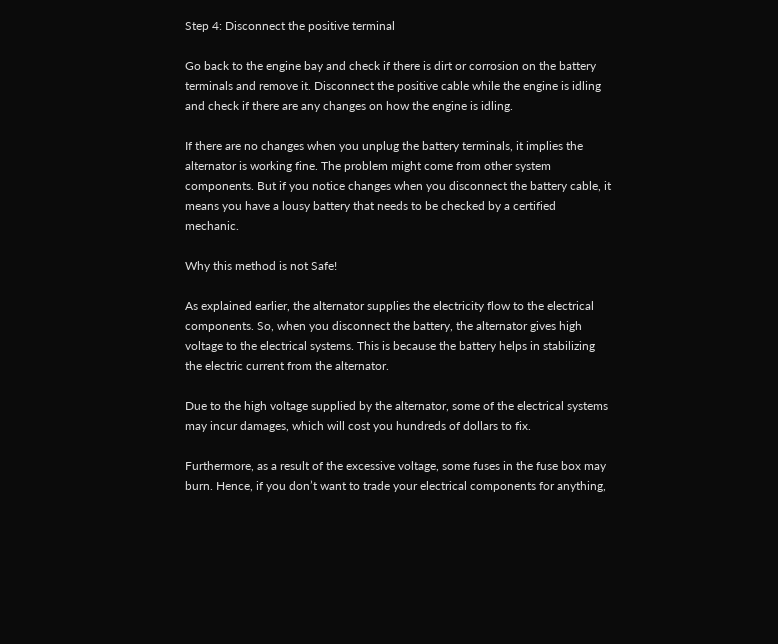Step 4: Disconnect the positive terminal

Go back to the engine bay and check if there is dirt or corrosion on the battery terminals and remove it. Disconnect the positive cable while the engine is idling and check if there are any changes on how the engine is idling.

If there are no changes when you unplug the battery terminals, it implies the alternator is working fine. The problem might come from other system components. But if you notice changes when you disconnect the battery cable, it means you have a lousy battery that needs to be checked by a certified mechanic.

Why this method is not Safe!

As explained earlier, the alternator supplies the electricity flow to the electrical components. So, when you disconnect the battery, the alternator gives high voltage to the electrical systems. This is because the battery helps in stabilizing the electric current from the alternator.

Due to the high voltage supplied by the alternator, some of the electrical systems may incur damages, which will cost you hundreds of dollars to fix.

Furthermore, as a result of the excessive voltage, some fuses in the fuse box may burn. Hence, if you don’t want to trade your electrical components for anything,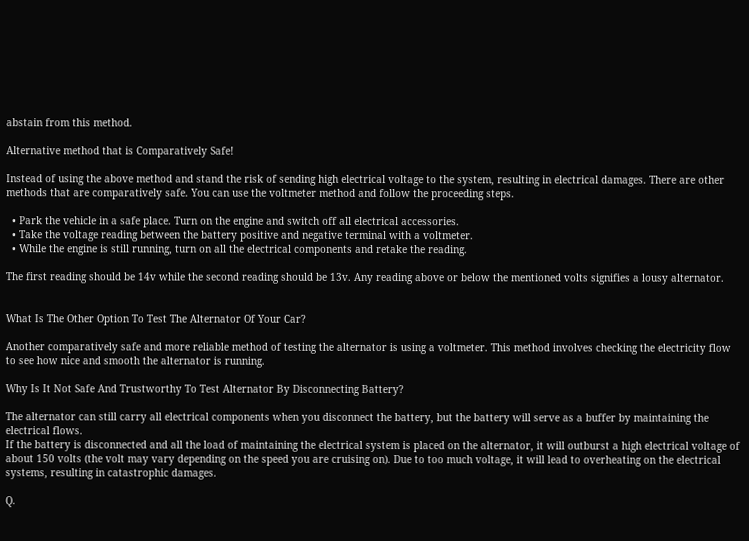abstain from this method.

Alternative method that is Comparatively Safe!

Instead of using the above method and stand the risk of sending high electrical voltage to the system, resulting in electrical damages. There are other methods that are comparatively safe. You can use the voltmeter method and follow the proceeding steps.

  • Park the vehicle in a safe place. Turn on the engine and switch off all electrical accessories.
  • Take the voltage reading between the battery positive and negative terminal with a voltmeter.
  • While the engine is still running, turn on all the electrical components and retake the reading.

The first reading should be 14v while the second reading should be 13v. Any reading above or below the mentioned volts signifies a lousy alternator.


What Is The Other Option To Test The Alternator Of Your Car?

Another comparatively safe and more reliable method of testing the alternator is using a voltmeter. This method involves checking the electricity flow to see how nice and smooth the alternator is running.

Why Is It Not Safe And Trustworthy To Test Alternator By Disconnecting Battery?

The alternator can still carry all electrical components when you disconnect the battery, but the battery will serve as a buffer by maintaining the electrical flows.
If the battery is disconnected and all the load of maintaining the electrical system is placed on the alternator, it will outburst a high electrical voltage of about 150 volts (the volt may vary depending on the speed you are cruising on). Due to too much voltage, it will lead to overheating on the electrical systems, resulting in catastrophic damages.

Q.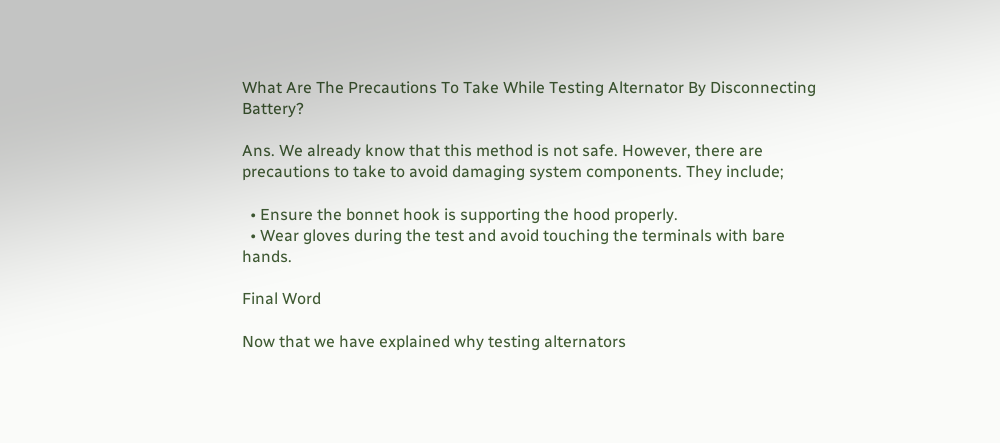What Are The Precautions To Take While Testing Alternator By Disconnecting Battery?

Ans. We already know that this method is not safe. However, there are precautions to take to avoid damaging system components. They include;

  • Ensure the bonnet hook is supporting the hood properly.
  • Wear gloves during the test and avoid touching the terminals with bare hands.

Final Word

Now that we have explained why testing alternators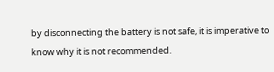by disconnecting the battery is not safe, it is imperative to know why it is not recommended.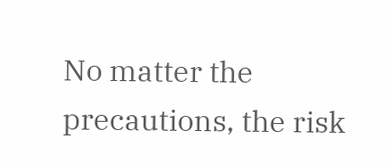No matter the precautions, the risk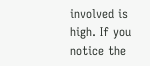involved is high. If you notice the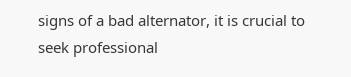signs of a bad alternator, it is crucial to seek professional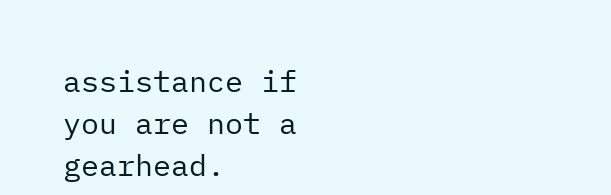assistance if you are not a gearhead.